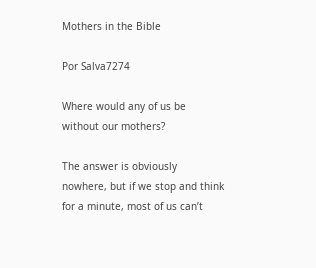Mothers in the Bible

Por Salva7274

Where would any of us be without our mothers?

The answer is obviously nowhere, but if we stop and think for a minute, most of us can’t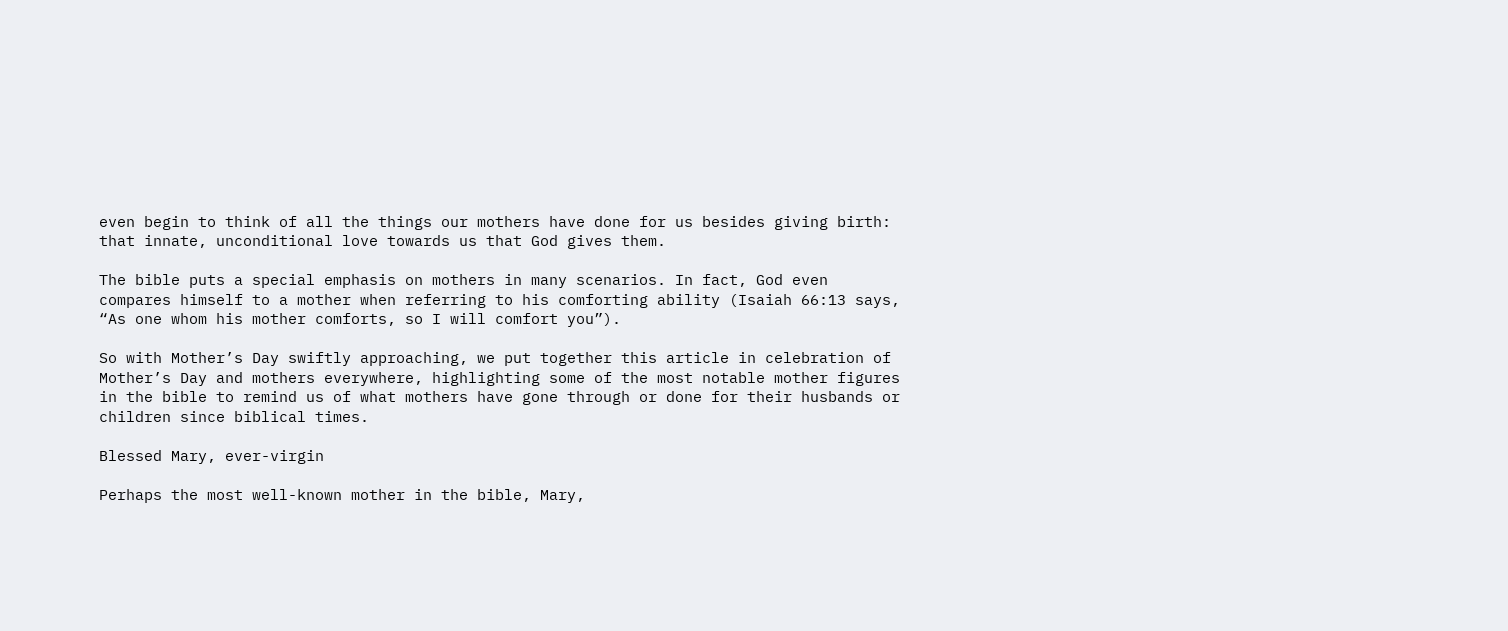even begin to think of all the things our mothers have done for us besides giving birth: that innate, unconditional love towards us that God gives them.

The bible puts a special emphasis on mothers in many scenarios. In fact, God even compares himself to a mother when referring to his comforting ability (Isaiah 66:13 says, “As one whom his mother comforts, so I will comfort you”).

So with Mother’s Day swiftly approaching, we put together this article in celebration of Mother’s Day and mothers everywhere, highlighting some of the most notable mother figures in the bible to remind us of what mothers have gone through or done for their husbands or children since biblical times.

Blessed Mary, ever-virgin

Perhaps the most well-known mother in the bible, Mary,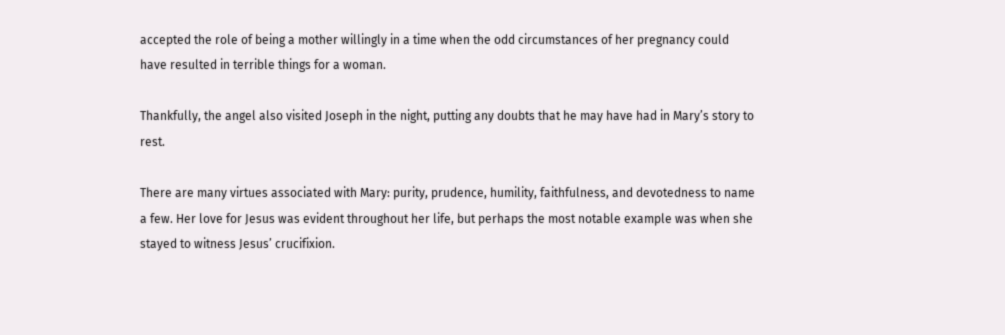accepted the role of being a mother willingly in a time when the odd circumstances of her pregnancy could have resulted in terrible things for a woman.

Thankfully, the angel also visited Joseph in the night, putting any doubts that he may have had in Mary’s story to rest.

There are many virtues associated with Mary: purity, prudence, humility, faithfulness, and devotedness to name a few. Her love for Jesus was evident throughout her life, but perhaps the most notable example was when she stayed to witness Jesus’ crucifixion.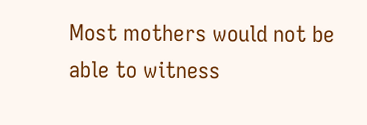Most mothers would not be able to witness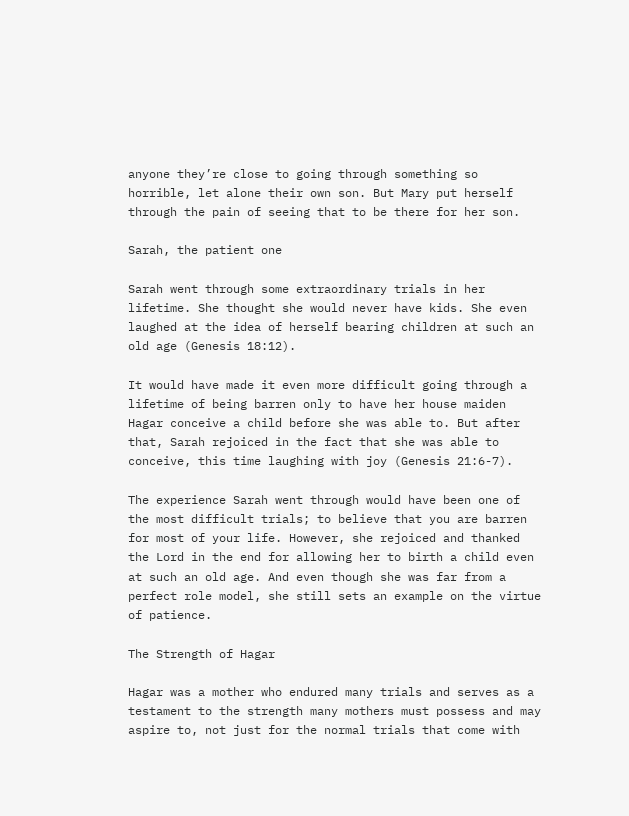anyone they’re close to going through something so horrible, let alone their own son. But Mary put herself through the pain of seeing that to be there for her son.

Sarah, the patient one

Sarah went through some extraordinary trials in her lifetime. She thought she would never have kids. She even laughed at the idea of herself bearing children at such an old age (Genesis 18:12).

It would have made it even more difficult going through a lifetime of being barren only to have her house maiden Hagar conceive a child before she was able to. But after that, Sarah rejoiced in the fact that she was able to conceive, this time laughing with joy (Genesis 21:6-7).

The experience Sarah went through would have been one of the most difficult trials; to believe that you are barren for most of your life. However, she rejoiced and thanked the Lord in the end for allowing her to birth a child even at such an old age. And even though she was far from a perfect role model, she still sets an example on the virtue of patience.

The Strength of Hagar

Hagar was a mother who endured many trials and serves as a testament to the strength many mothers must possess and may aspire to, not just for the normal trials that come with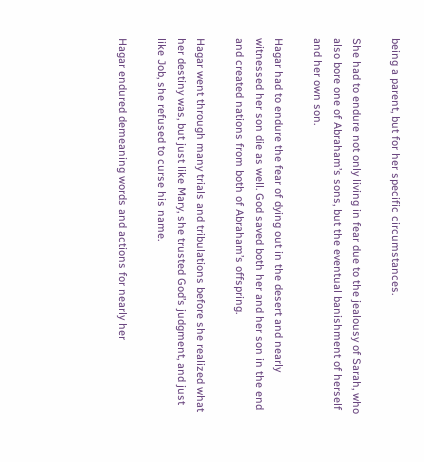being a parent, but for her specific circumstances.

She had to endure not only living in fear due to the jealousy of Sarah, who also bore one of Abraham’s sons, but the eventual banishment of herself and her own son.

Hagar had to endure the fear of dying out in the desert and nearly witnessed her son die as well. God saved both her and her son in the end and created nations from both of Abraham’s offspring.

Hagar went through many trials and tribulations before she realized what her destiny was, but just like Mary, she trusted God’s judgment, and just like Job, she refused to curse his name.

Hagar endured demeaning words and actions for nearly her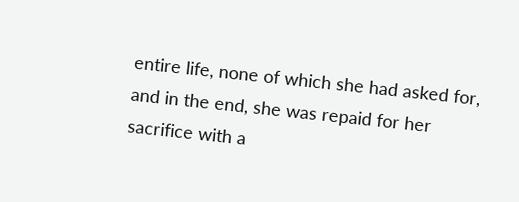entire life, none of which she had asked for, and in the end, she was repaid for her sacrifice with a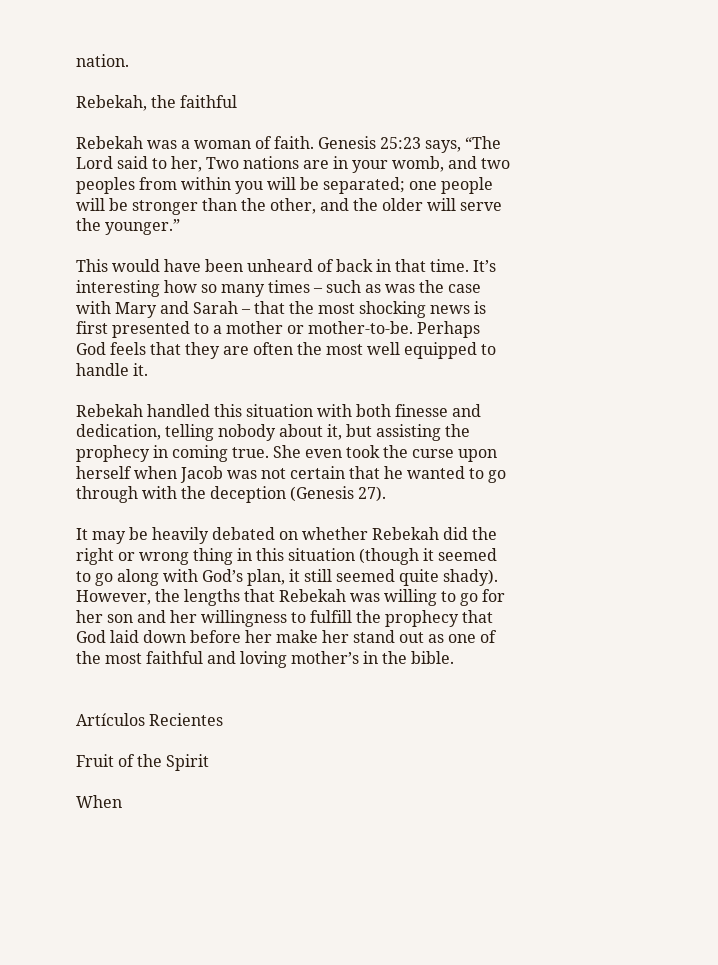nation.

Rebekah, the faithful

Rebekah was a woman of faith. Genesis 25:23 says, “The Lord said to her, Two nations are in your womb, and two peoples from within you will be separated; one people will be stronger than the other, and the older will serve the younger.”

This would have been unheard of back in that time. It’s interesting how so many times – such as was the case with Mary and Sarah – that the most shocking news is first presented to a mother or mother-to-be. Perhaps God feels that they are often the most well equipped to handle it.

Rebekah handled this situation with both finesse and dedication, telling nobody about it, but assisting the prophecy in coming true. She even took the curse upon herself when Jacob was not certain that he wanted to go through with the deception (Genesis 27).

It may be heavily debated on whether Rebekah did the right or wrong thing in this situation (though it seemed to go along with God’s plan, it still seemed quite shady). However, the lengths that Rebekah was willing to go for her son and her willingness to fulfill the prophecy that God laid down before her make her stand out as one of the most faithful and loving mother’s in the bible.


Artículos Recientes

Fruit of the Spirit

When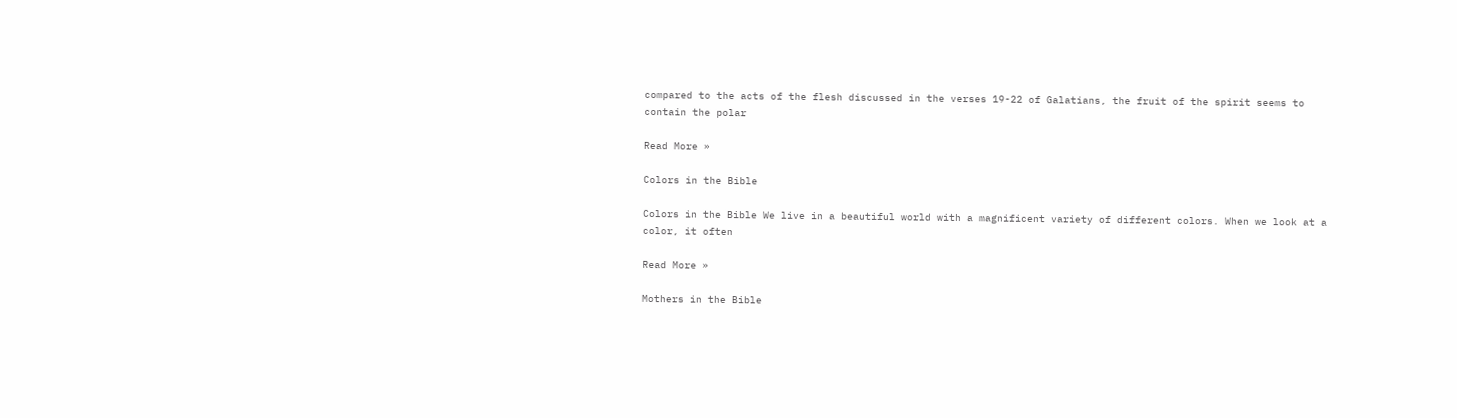compared to the acts of the flesh discussed in the verses 19-22 of Galatians, the fruit of the spirit seems to contain the polar

Read More »

Colors in the Bible

Colors in the Bible We live in a beautiful world with a magnificent variety of different colors. When we look at a color, it often

Read More »

Mothers in the Bible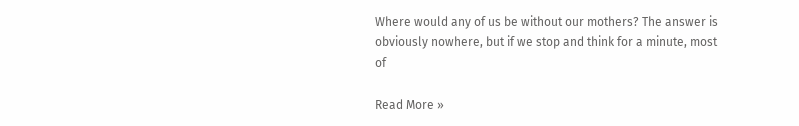Where would any of us be without our mothers? The answer is obviously nowhere, but if we stop and think for a minute, most of

Read More »